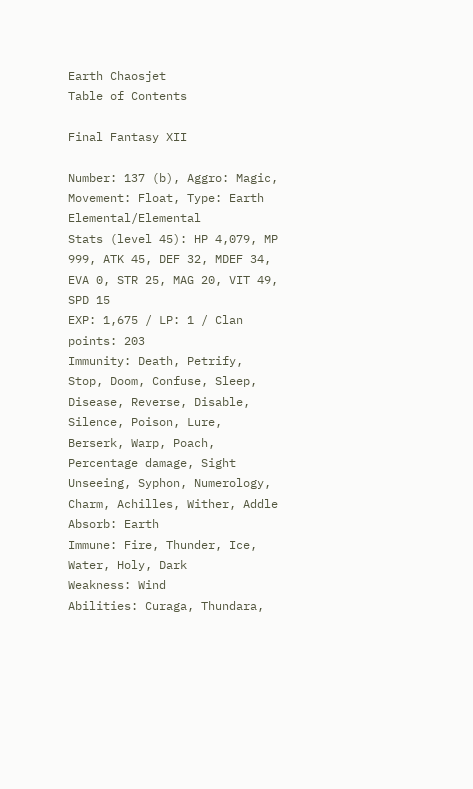Earth Chaosjet
Table of Contents

Final Fantasy XII

Number: 137 (b), Aggro: Magic, Movement: Float, Type: Earth Elemental/Elemental
Stats (level 45): HP 4,079, MP 999, ATK 45, DEF 32, MDEF 34, EVA 0, STR 25, MAG 20, VIT 49, SPD 15
EXP: 1,675 / LP: 1 / Clan points: 203
Immunity: Death, Petrify, Stop, Doom, Confuse, Sleep, Disease, Reverse, Disable, Silence, Poison, Lure, Berserk, Warp, Poach, Percentage damage, Sight Unseeing, Syphon, Numerology, Charm, Achilles, Wither, Addle
Absorb: Earth
Immune: Fire, Thunder, Ice, Water, Holy, Dark
Weakness: Wind
Abilities: Curaga, Thundara,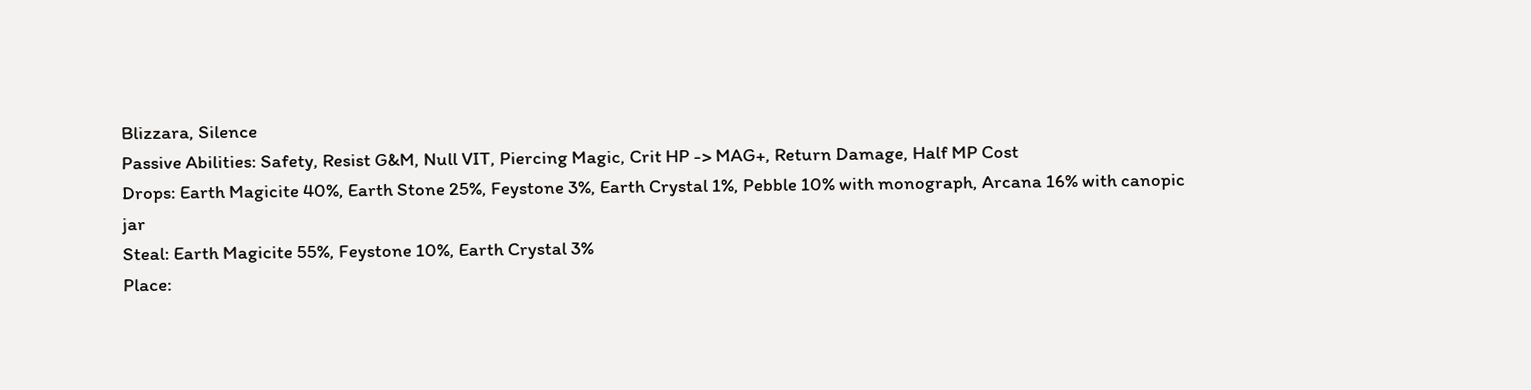Blizzara, Silence
Passive Abilities: Safety, Resist G&M, Null VIT, Piercing Magic, Crit HP -> MAG+, Return Damage, Half MP Cost
Drops: Earth Magicite 40%, Earth Stone 25%, Feystone 3%, Earth Crystal 1%, Pebble 10% with monograph, Arcana 16% with canopic jar
Steal: Earth Magicite 55%, Feystone 10%, Earth Crystal 3%
Place: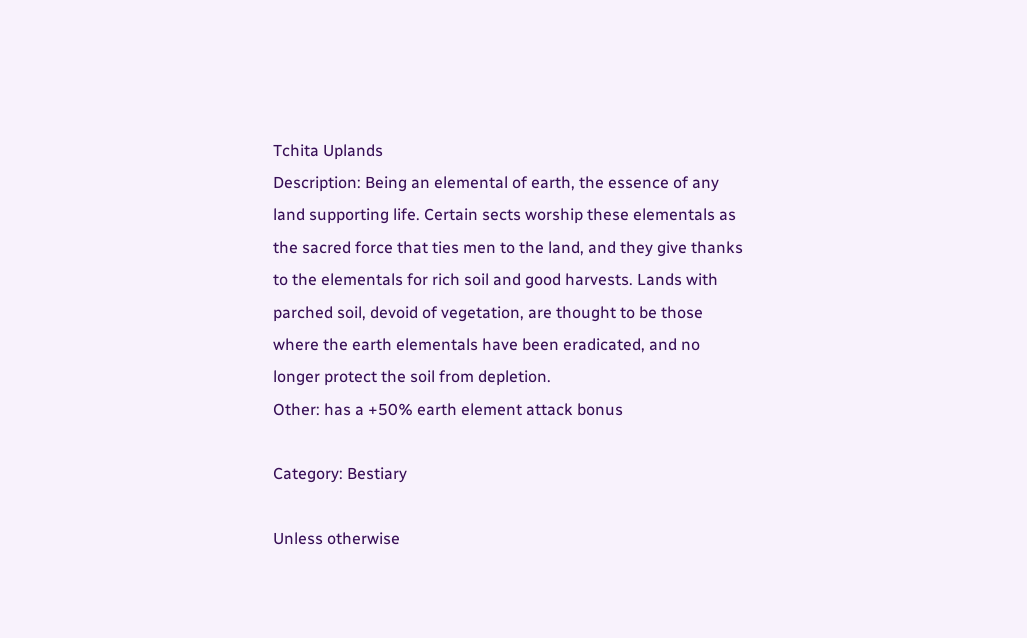Tchita Uplands
Description: Being an elemental of earth, the essence of any land supporting life. Certain sects worship these elementals as the sacred force that ties men to the land, and they give thanks to the elementals for rich soil and good harvests. Lands with parched soil, devoid of vegetation, are thought to be those where the earth elementals have been eradicated, and no longer protect the soil from depletion.
Other: has a +50% earth element attack bonus

Category: Bestiary

Unless otherwise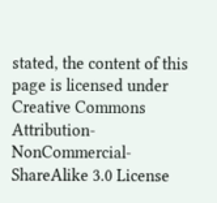stated, the content of this page is licensed under Creative Commons Attribution-NonCommercial-ShareAlike 3.0 License